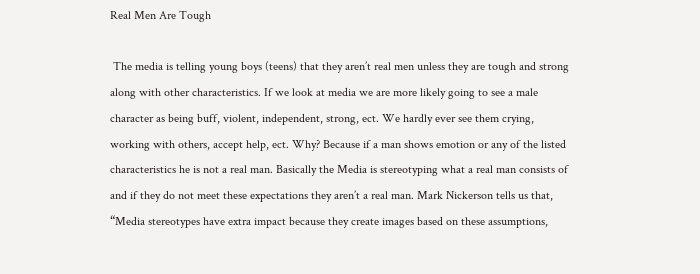Real Men Are Tough

 The media is telling young boys (teens) that they aren’t real men unless they are tough and strong along with other characteristics. If we look at media we are more likely going to see a male character as being buff, violent, independent, strong, ect. We hardly ever see them crying, working with others, accept help, ect. Why? Because if a man shows emotion or any of the listed characteristics he is not a real man. Basically the Media is stereotyping what a real man consists of and if they do not meet these expectations they aren’t a real man. Mark Nickerson tells us that, “Media stereotypes have extra impact because they create images based on these assumptions,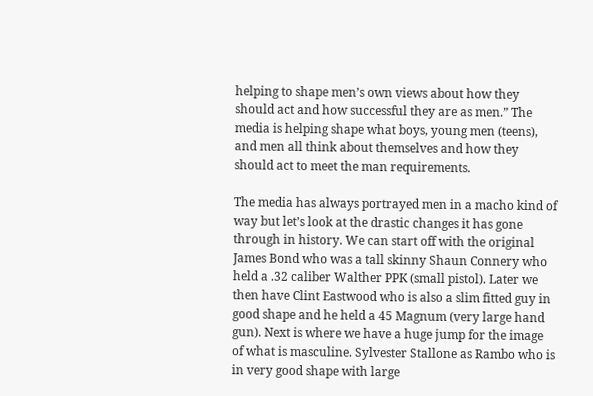helping to shape men’s own views about how they should act and how successful they are as men.” The media is helping shape what boys, young men (teens), and men all think about themselves and how they should act to meet the man requirements.

The media has always portrayed men in a macho kind of way but let’s look at the drastic changes it has gone through in history. We can start off with the original James Bond who was a tall skinny Shaun Connery who held a .32 caliber Walther PPK (small pistol). Later we then have Clint Eastwood who is also a slim fitted guy in good shape and he held a 45 Magnum (very large hand gun). Next is where we have a huge jump for the image of what is masculine. Sylvester Stallone as Rambo who is in very good shape with large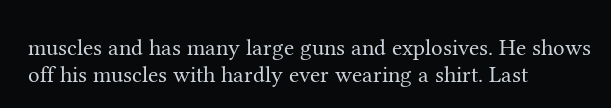muscles and has many large guns and explosives. He shows off his muscles with hardly ever wearing a shirt. Last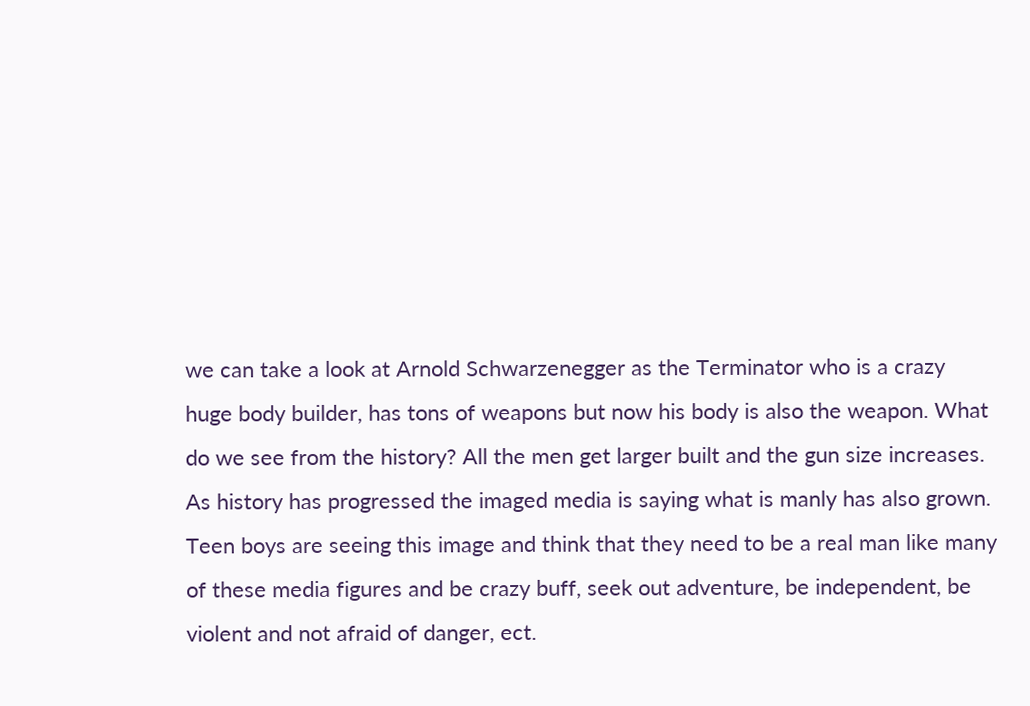we can take a look at Arnold Schwarzenegger as the Terminator who is a crazy huge body builder, has tons of weapons but now his body is also the weapon. What do we see from the history? All the men get larger built and the gun size increases. As history has progressed the imaged media is saying what is manly has also grown. Teen boys are seeing this image and think that they need to be a real man like many of these media figures and be crazy buff, seek out adventure, be independent, be violent and not afraid of danger, ect.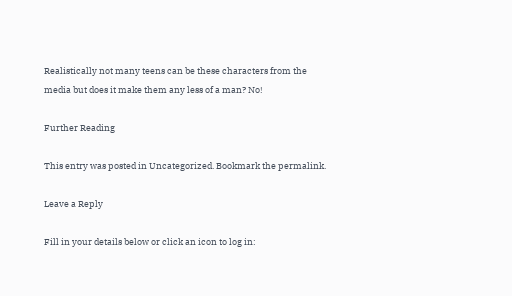Realistically not many teens can be these characters from the media but does it make them any less of a man? No!

Further Reading

This entry was posted in Uncategorized. Bookmark the permalink.

Leave a Reply

Fill in your details below or click an icon to log in: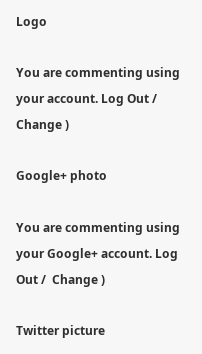Logo

You are commenting using your account. Log Out /  Change )

Google+ photo

You are commenting using your Google+ account. Log Out /  Change )

Twitter picture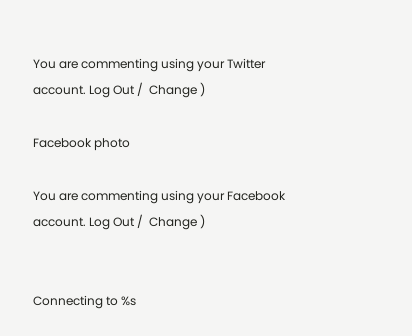You are commenting using your Twitter account. Log Out /  Change )

Facebook photo

You are commenting using your Facebook account. Log Out /  Change )


Connecting to %s